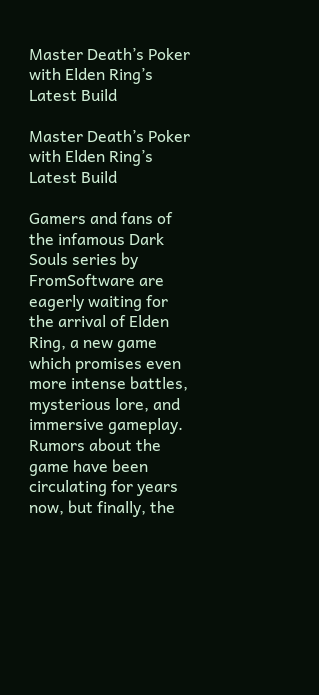Master Death’s Poker with Elden Ring’s Latest Build

Master Death’s Poker with Elden Ring’s Latest Build

Gamers and fans of the infamous Dark Souls series by FromSoftware are eagerly waiting for the arrival of Elden Ring, a new game which promises even more intense battles, mysterious lore, and immersive gameplay. Rumors about the game have been circulating for years now, but finally, the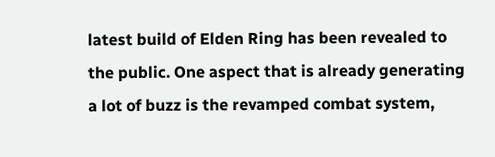latest build of Elden Ring has been revealed to the public. One aspect that is already generating a lot of buzz is the revamped combat system,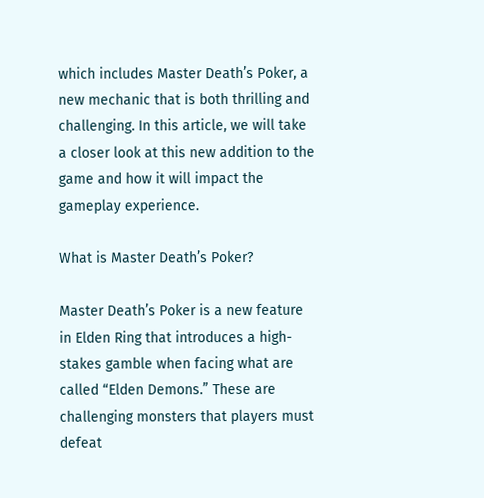which includes Master Death’s Poker, a new mechanic that is both thrilling and challenging. In this article, we will take a closer look at this new addition to the game and how it will impact the gameplay experience.

What is Master Death’s Poker?

Master Death’s Poker is a new feature in Elden Ring that introduces a high-stakes gamble when facing what are called “Elden Demons.” These are challenging monsters that players must defeat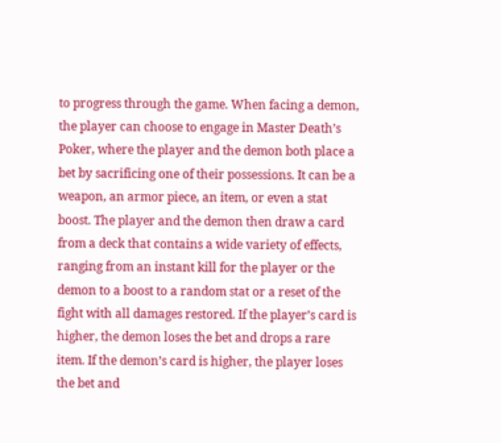to progress through the game. When facing a demon, the player can choose to engage in Master Death’s Poker, where the player and the demon both place a bet by sacrificing one of their possessions. It can be a weapon, an armor piece, an item, or even a stat boost. The player and the demon then draw a card from a deck that contains a wide variety of effects, ranging from an instant kill for the player or the demon to a boost to a random stat or a reset of the fight with all damages restored. If the player’s card is higher, the demon loses the bet and drops a rare item. If the demon’s card is higher, the player loses the bet and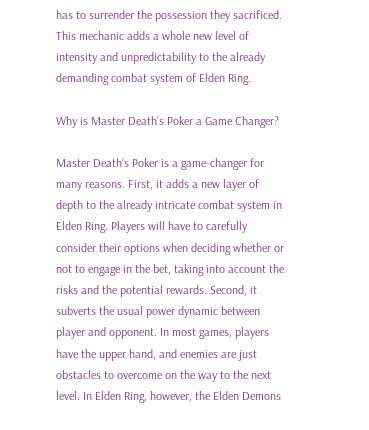has to surrender the possession they sacrificed. This mechanic adds a whole new level of intensity and unpredictability to the already demanding combat system of Elden Ring.

Why is Master Death’s Poker a Game Changer?

Master Death’s Poker is a game-changer for many reasons. First, it adds a new layer of depth to the already intricate combat system in Elden Ring. Players will have to carefully consider their options when deciding whether or not to engage in the bet, taking into account the risks and the potential rewards. Second, it subverts the usual power dynamic between player and opponent. In most games, players have the upper hand, and enemies are just obstacles to overcome on the way to the next level. In Elden Ring, however, the Elden Demons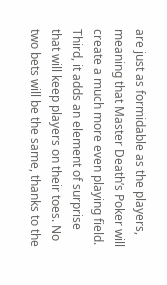are just as formidable as the players, meaning that Master Death’s Poker will create a much more even playing field. Third, it adds an element of surprise that will keep players on their toes. No two bets will be the same, thanks to the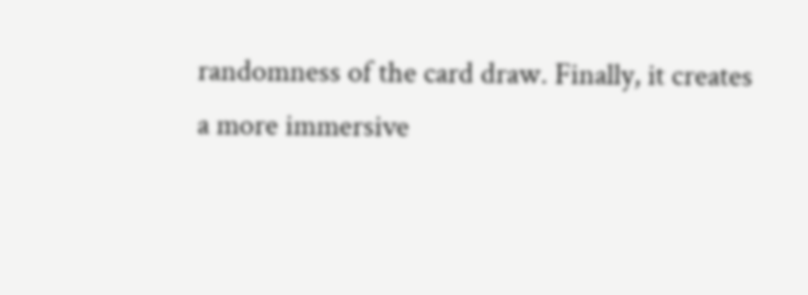randomness of the card draw. Finally, it creates a more immersive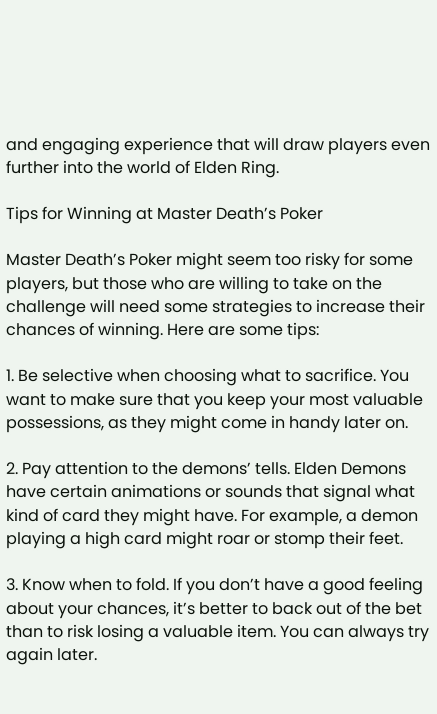and engaging experience that will draw players even further into the world of Elden Ring.

Tips for Winning at Master Death’s Poker

Master Death’s Poker might seem too risky for some players, but those who are willing to take on the challenge will need some strategies to increase their chances of winning. Here are some tips:

1. Be selective when choosing what to sacrifice. You want to make sure that you keep your most valuable possessions, as they might come in handy later on.

2. Pay attention to the demons’ tells. Elden Demons have certain animations or sounds that signal what kind of card they might have. For example, a demon playing a high card might roar or stomp their feet.

3. Know when to fold. If you don’t have a good feeling about your chances, it’s better to back out of the bet than to risk losing a valuable item. You can always try again later.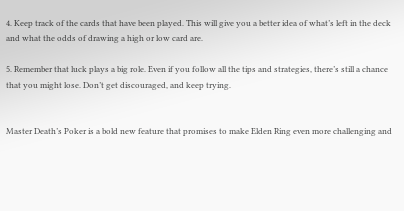4. Keep track of the cards that have been played. This will give you a better idea of what’s left in the deck and what the odds of drawing a high or low card are.

5. Remember that luck plays a big role. Even if you follow all the tips and strategies, there’s still a chance that you might lose. Don’t get discouraged, and keep trying.


Master Death’s Poker is a bold new feature that promises to make Elden Ring even more challenging and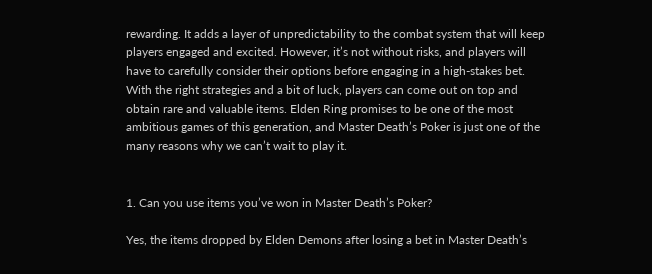rewarding. It adds a layer of unpredictability to the combat system that will keep players engaged and excited. However, it’s not without risks, and players will have to carefully consider their options before engaging in a high-stakes bet. With the right strategies and a bit of luck, players can come out on top and obtain rare and valuable items. Elden Ring promises to be one of the most ambitious games of this generation, and Master Death’s Poker is just one of the many reasons why we can’t wait to play it.


1. Can you use items you’ve won in Master Death’s Poker?

Yes, the items dropped by Elden Demons after losing a bet in Master Death’s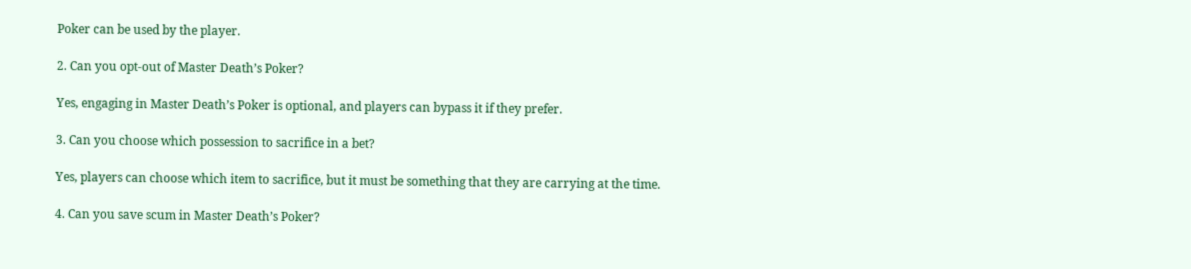Poker can be used by the player.

2. Can you opt-out of Master Death’s Poker?

Yes, engaging in Master Death’s Poker is optional, and players can bypass it if they prefer.

3. Can you choose which possession to sacrifice in a bet?

Yes, players can choose which item to sacrifice, but it must be something that they are carrying at the time.

4. Can you save scum in Master Death’s Poker?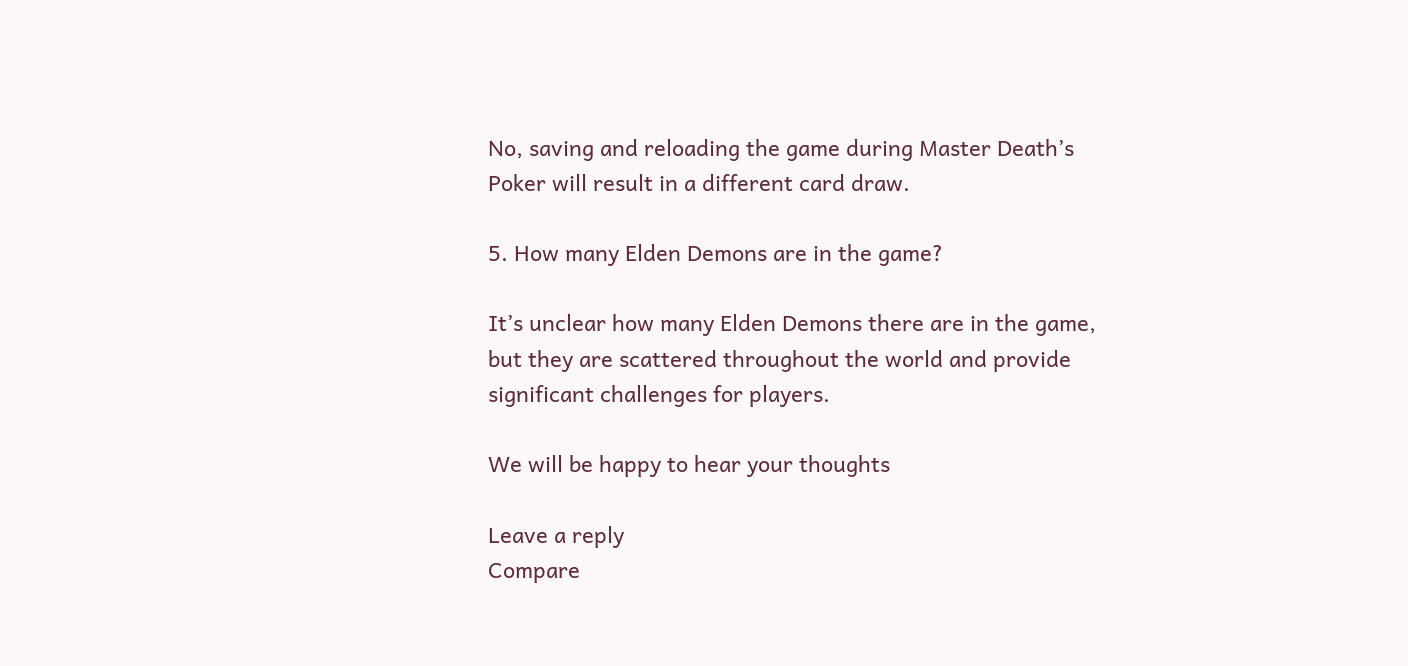No, saving and reloading the game during Master Death’s Poker will result in a different card draw.

5. How many Elden Demons are in the game?

It’s unclear how many Elden Demons there are in the game, but they are scattered throughout the world and provide significant challenges for players.

We will be happy to hear your thoughts

Leave a reply
Compare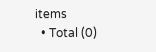items
  • Total (0)